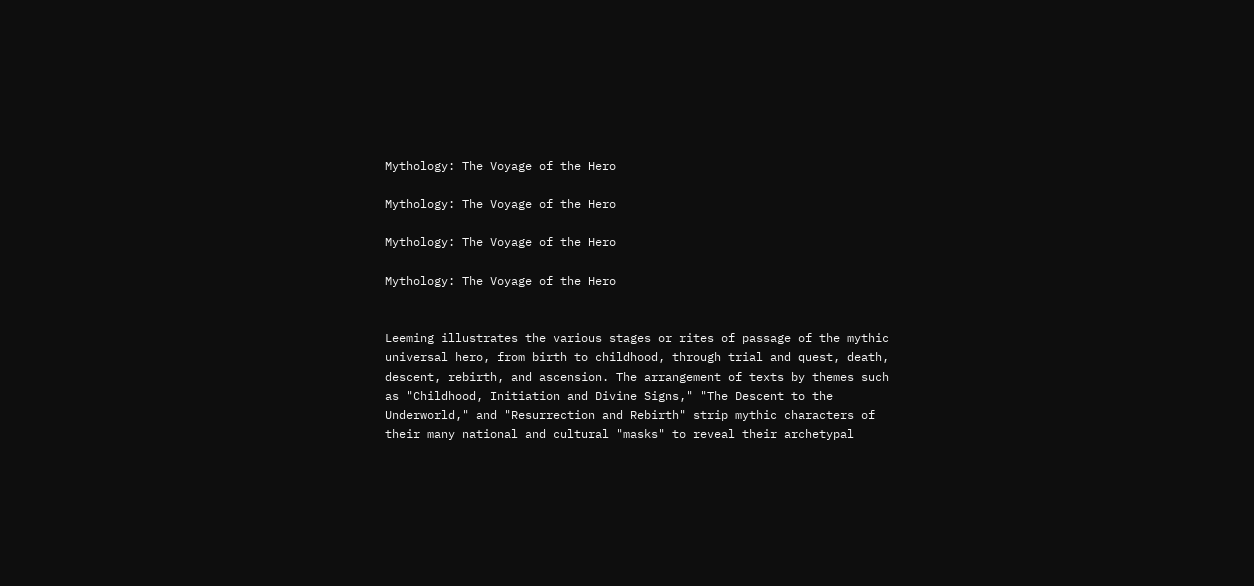Mythology: The Voyage of the Hero

Mythology: The Voyage of the Hero

Mythology: The Voyage of the Hero

Mythology: The Voyage of the Hero


Leeming illustrates the various stages or rites of passage of the mythic universal hero, from birth to childhood, through trial and quest, death, descent, rebirth, and ascension. The arrangement of texts by themes such as "Childhood, Initiation and Divine Signs," "The Descent to the Underworld," and "Resurrection and Rebirth" strip mythic characters of their many national and cultural "masks" to reveal their archetypal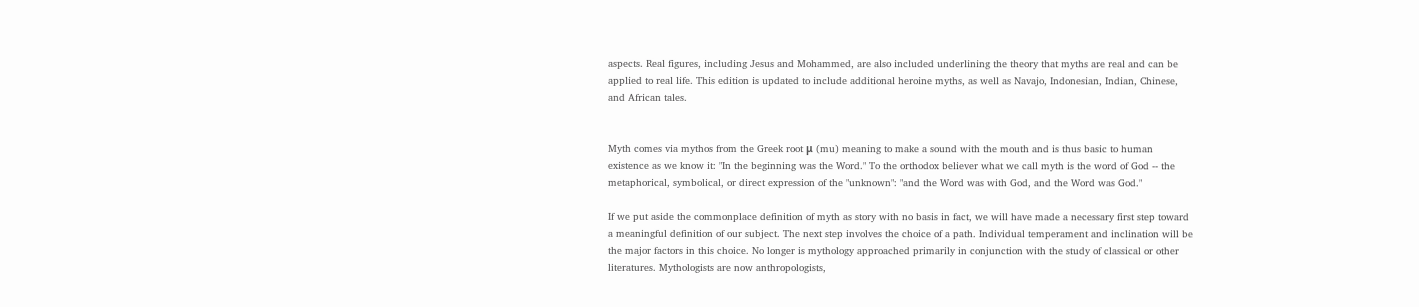aspects. Real figures, including Jesus and Mohammed, are also included underlining the theory that myths are real and can be applied to real life. This edition is updated to include additional heroine myths, as well as Navajo, Indonesian, Indian, Chinese, and African tales.


Myth comes via mythos from the Greek root μ (mu) meaning to make a sound with the mouth and is thus basic to human existence as we know it: "In the beginning was the Word." To the orthodox believer what we call myth is the word of God -- the metaphorical, symbolical, or direct expression of the "unknown": "and the Word was with God, and the Word was God."

If we put aside the commonplace definition of myth as story with no basis in fact, we will have made a necessary first step toward a meaningful definition of our subject. The next step involves the choice of a path. Individual temperament and inclination will be the major factors in this choice. No longer is mythology approached primarily in conjunction with the study of classical or other literatures. Mythologists are now anthropologists,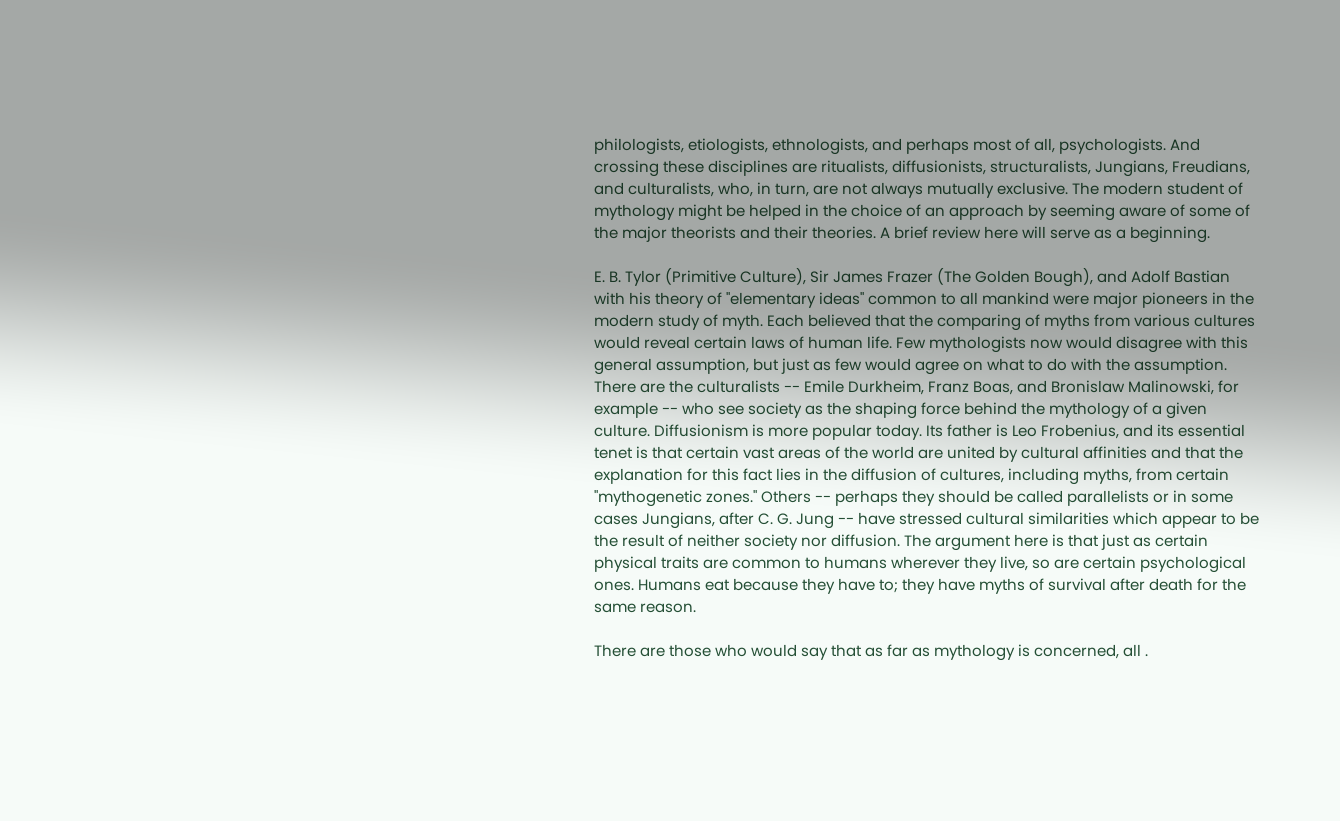philologists, etiologists, ethnologists, and perhaps most of all, psychologists. And crossing these disciplines are ritualists, diffusionists, structuralists, Jungians, Freudians, and culturalists, who, in turn, are not always mutually exclusive. The modern student of mythology might be helped in the choice of an approach by seeming aware of some of the major theorists and their theories. A brief review here will serve as a beginning.

E. B. Tylor (Primitive Culture), Sir James Frazer (The Golden Bough), and Adolf Bastian with his theory of "elementary ideas" common to all mankind were major pioneers in the modern study of myth. Each believed that the comparing of myths from various cultures would reveal certain laws of human life. Few mythologists now would disagree with this general assumption, but just as few would agree on what to do with the assumption. There are the culturalists -- Emile Durkheim, Franz Boas, and Bronislaw Malinowski, for example -- who see society as the shaping force behind the mythology of a given culture. Diffusionism is more popular today. Its father is Leo Frobenius, and its essential tenet is that certain vast areas of the world are united by cultural affinities and that the explanation for this fact lies in the diffusion of cultures, including myths, from certain "mythogenetic zones." Others -- perhaps they should be called parallelists or in some cases Jungians, after C. G. Jung -- have stressed cultural similarities which appear to be the result of neither society nor diffusion. The argument here is that just as certain physical traits are common to humans wherever they live, so are certain psychological ones. Humans eat because they have to; they have myths of survival after death for the same reason.

There are those who would say that as far as mythology is concerned, all .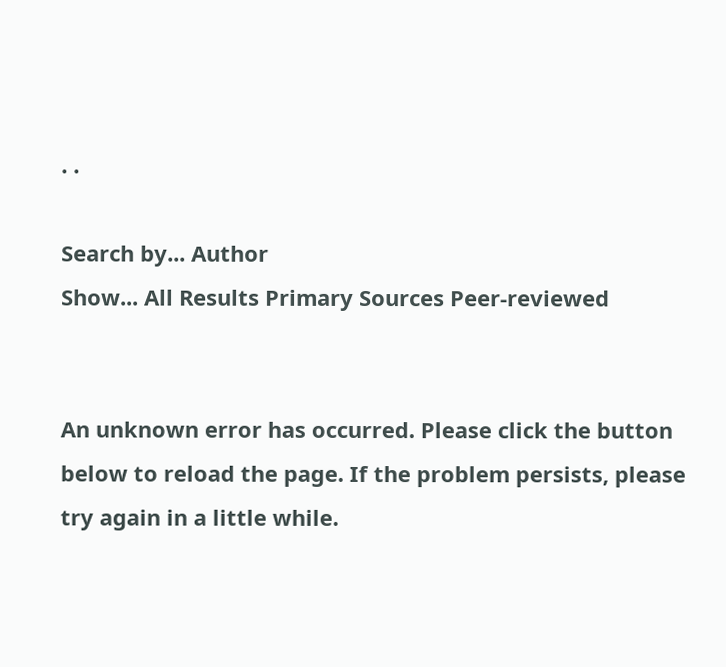. .

Search by... Author
Show... All Results Primary Sources Peer-reviewed


An unknown error has occurred. Please click the button below to reload the page. If the problem persists, please try again in a little while.